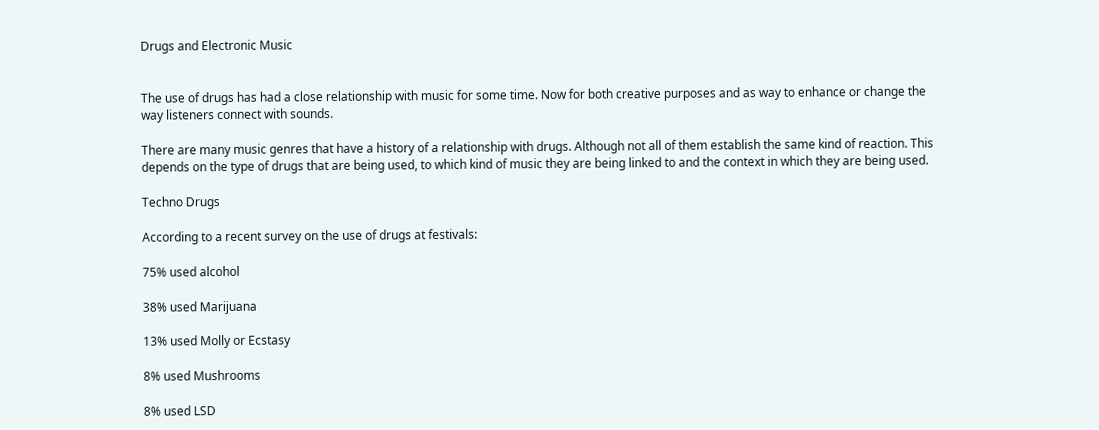Drugs and Electronic Music


The use of drugs has had a close relationship with music for some time. Now for both creative purposes and as way to enhance or change the way listeners connect with sounds.

There are many music genres that have a history of a relationship with drugs. Although not all of them establish the same kind of reaction. This depends on the type of drugs that are being used, to which kind of music they are being linked to and the context in which they are being used.

Techno Drugs

According to a recent survey on the use of drugs at festivals:

75% used alcohol

38% used Marijuana

13% used Molly or Ecstasy

8% used Mushrooms

8% used LSD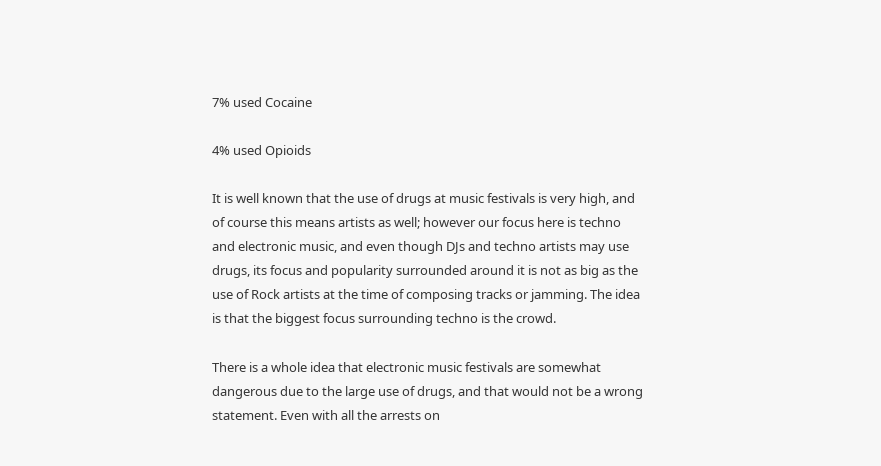7% used Cocaine

4% used Opioids

It is well known that the use of drugs at music festivals is very high, and of course this means artists as well; however our focus here is techno and electronic music, and even though DJs and techno artists may use drugs, its focus and popularity surrounded around it is not as big as the use of Rock artists at the time of composing tracks or jamming. The idea is that the biggest focus surrounding techno is the crowd.

There is a whole idea that electronic music festivals are somewhat dangerous due to the large use of drugs, and that would not be a wrong statement. Even with all the arrests on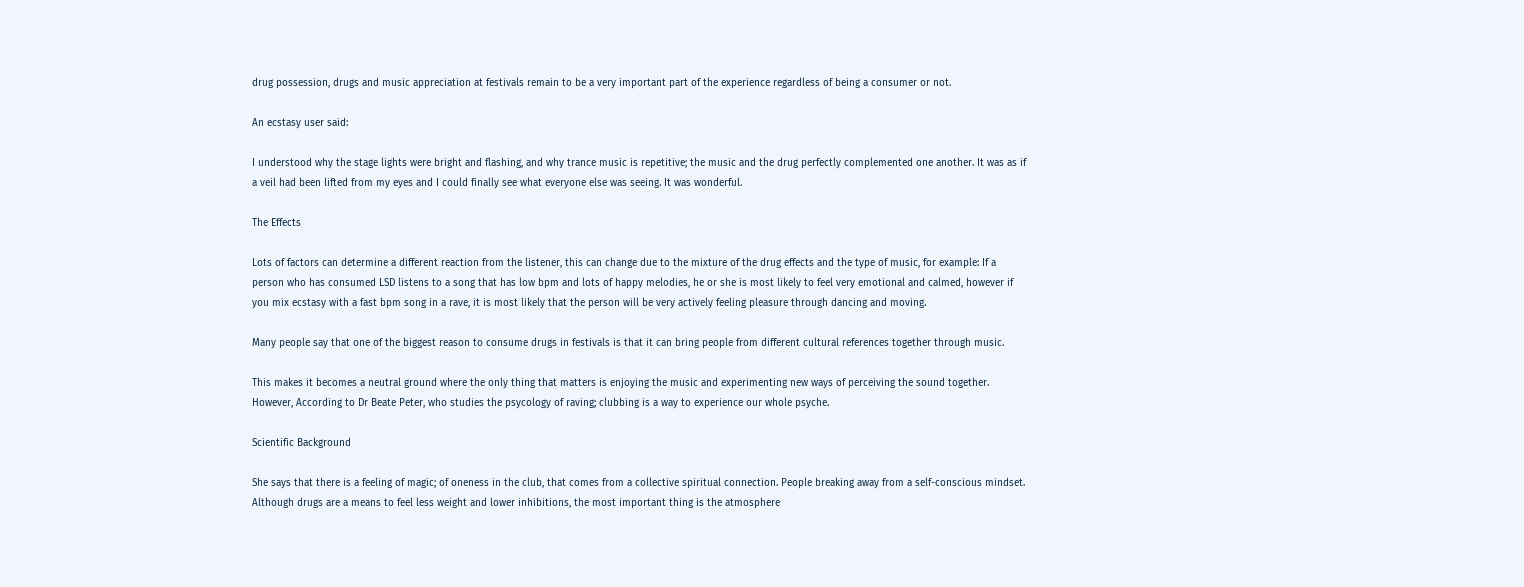drug possession, drugs and music appreciation at festivals remain to be a very important part of the experience regardless of being a consumer or not.

An ecstasy user said:

I understood why the stage lights were bright and flashing, and why trance music is repetitive; the music and the drug perfectly complemented one another. It was as if a veil had been lifted from my eyes and I could finally see what everyone else was seeing. It was wonderful.

The Effects

Lots of factors can determine a different reaction from the listener, this can change due to the mixture of the drug effects and the type of music, for example: If a person who has consumed LSD listens to a song that has low bpm and lots of happy melodies, he or she is most likely to feel very emotional and calmed, however if you mix ecstasy with a fast bpm song in a rave, it is most likely that the person will be very actively feeling pleasure through dancing and moving.

Many people say that one of the biggest reason to consume drugs in festivals is that it can bring people from different cultural references together through music.

This makes it becomes a neutral ground where the only thing that matters is enjoying the music and experimenting new ways of perceiving the sound together. However, According to Dr Beate Peter, who studies the psycology of raving; clubbing is a way to experience our whole psyche.

Scientific Background

She says that there is a feeling of magic; of oneness in the club, that comes from a collective spiritual connection. People breaking away from a self-conscious mindset. Although drugs are a means to feel less weight and lower inhibitions, the most important thing is the atmosphere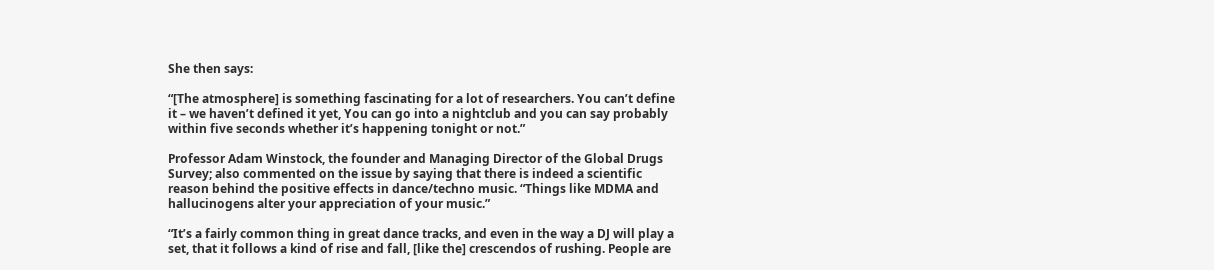She then says:

“[The atmosphere] is something fascinating for a lot of researchers. You can’t define it – we haven’t defined it yet, You can go into a nightclub and you can say probably within five seconds whether it’s happening tonight or not.”

Professor Adam Winstock, the founder and Managing Director of the Global Drugs Survey; also commented on the issue by saying that there is indeed a scientific reason behind the positive effects in dance/techno music. “Things like MDMA and hallucinogens alter your appreciation of your music.”

“It’s a fairly common thing in great dance tracks, and even in the way a DJ will play a set, that it follows a kind of rise and fall, [like the] crescendos of rushing. People are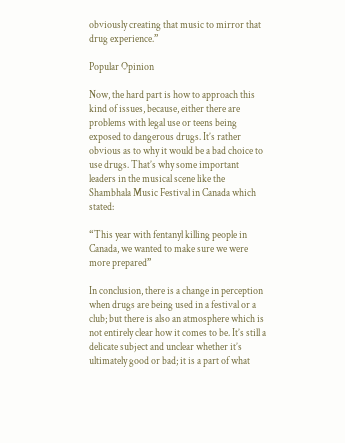obviously creating that music to mirror that drug experience.”

Popular Opinion

Now, the hard part is how to approach this kind of issues, because, either there are problems with legal use or teens being exposed to dangerous drugs. It’s rather obvious as to why it would be a bad choice to use drugs. That’s why some important leaders in the musical scene like the Shambhala Music Festival in Canada which stated:

“This year with fentanyl killing people in Canada, we wanted to make sure we were more prepared”

In conclusion, there is a change in perception when drugs are being used in a festival or a club; but there is also an atmosphere which is not entirely clear how it comes to be. It’s still a delicate subject and unclear whether it’s ultimately good or bad; it is a part of what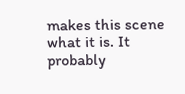makes this scene what it is. It probably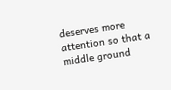deserves more attention so that a middle ground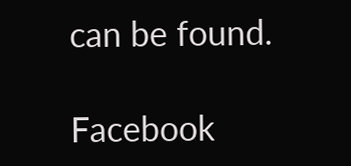can be found.

Facebook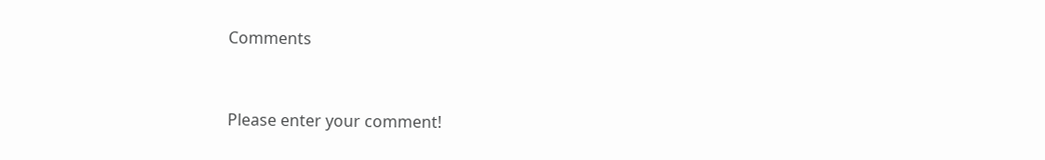Comments


Please enter your comment!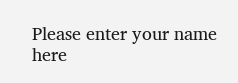Please enter your name here